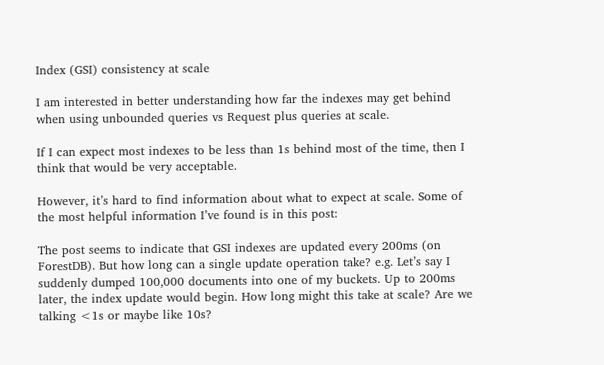Index (GSI) consistency at scale

I am interested in better understanding how far the indexes may get behind when using unbounded queries vs Request plus queries at scale.

If I can expect most indexes to be less than 1s behind most of the time, then I think that would be very acceptable.

However, it’s hard to find information about what to expect at scale. Some of the most helpful information I’ve found is in this post:

The post seems to indicate that GSI indexes are updated every 200ms (on ForestDB). But how long can a single update operation take? e.g. Let’s say I suddenly dumped 100,000 documents into one of my buckets. Up to 200ms later, the index update would begin. How long might this take at scale? Are we talking <1s or maybe like 10s?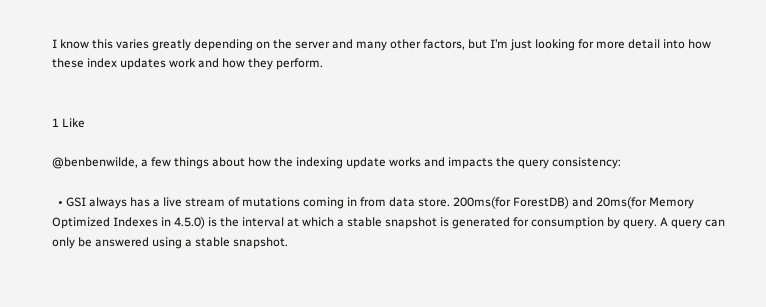I know this varies greatly depending on the server and many other factors, but I’m just looking for more detail into how these index updates work and how they perform.


1 Like

@benbenwilde, a few things about how the indexing update works and impacts the query consistency:

  • GSI always has a live stream of mutations coming in from data store. 200ms(for ForestDB) and 20ms(for Memory Optimized Indexes in 4.5.0) is the interval at which a stable snapshot is generated for consumption by query. A query can only be answered using a stable snapshot.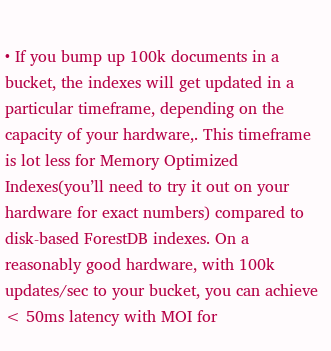• If you bump up 100k documents in a bucket, the indexes will get updated in a particular timeframe, depending on the capacity of your hardware,. This timeframe is lot less for Memory Optimized Indexes(you’ll need to try it out on your hardware for exact numbers) compared to disk-based ForestDB indexes. On a reasonably good hardware, with 100k updates/sec to your bucket, you can achieve < 50ms latency with MOI for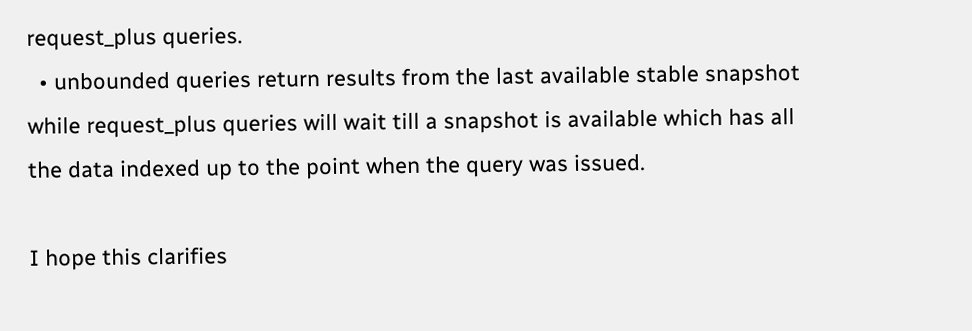request_plus queries.
  • unbounded queries return results from the last available stable snapshot while request_plus queries will wait till a snapshot is available which has all the data indexed up to the point when the query was issued.

I hope this clarifies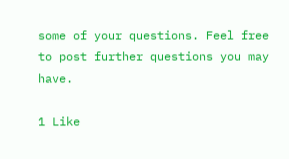some of your questions. Feel free to post further questions you may have.

1 Like